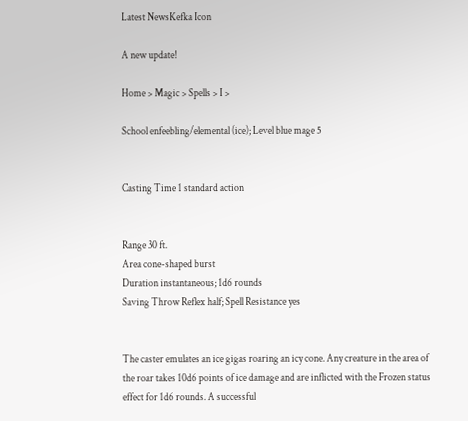Latest NewsKefka Icon

A new update!

Home > Magic > Spells > I >

School enfeebling/elemental (ice); Level blue mage 5


Casting Time 1 standard action


Range 30 ft.
Area cone-shaped burst
Duration instantaneous; 1d6 rounds
Saving Throw Reflex half; Spell Resistance yes


The caster emulates an ice gigas roaring an icy cone. Any creature in the area of the roar takes 10d6 points of ice damage and are inflicted with the Frozen status effect for 1d6 rounds. A successful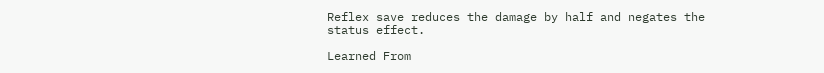Reflex save reduces the damage by half and negates the status effect.

Learned From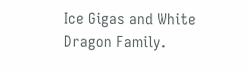Ice Gigas and White Dragon Family.